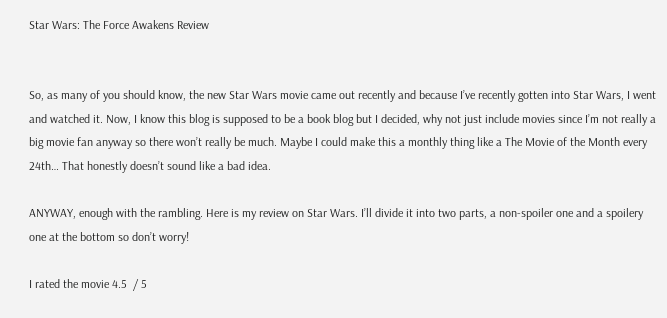Star Wars: The Force Awakens Review


So, as many of you should know, the new Star Wars movie came out recently and because I’ve recently gotten into Star Wars, I went and watched it. Now, I know this blog is supposed to be a book blog but I decided, why not just include movies since I’m not really a big movie fan anyway so there won’t really be much. Maybe I could make this a monthly thing like a The Movie of the Month every 24th… That honestly doesn’t sound like a bad idea.

ANYWAY, enough with the rambling. Here is my review on Star Wars. I’ll divide it into two parts, a non-spoiler one and a spoilery one at the bottom so don’t worry!

I rated the movie 4.5  / 5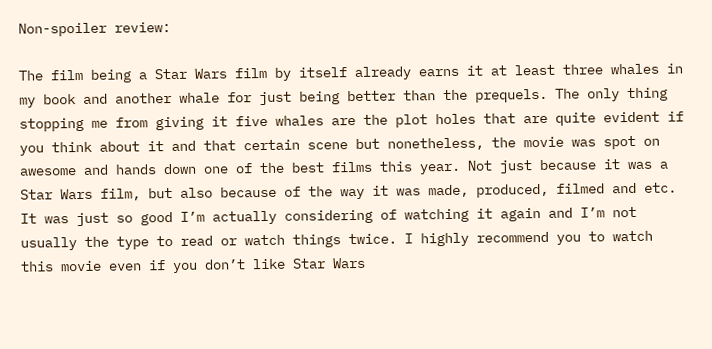Non-spoiler review:

The film being a Star Wars film by itself already earns it at least three whales in my book and another whale for just being better than the prequels. The only thing stopping me from giving it five whales are the plot holes that are quite evident if you think about it and that certain scene but nonetheless, the movie was spot on awesome and hands down one of the best films this year. Not just because it was a Star Wars film, but also because of the way it was made, produced, filmed and etc. It was just so good I’m actually considering of watching it again and I’m not usually the type to read or watch things twice. I highly recommend you to watch this movie even if you don’t like Star Wars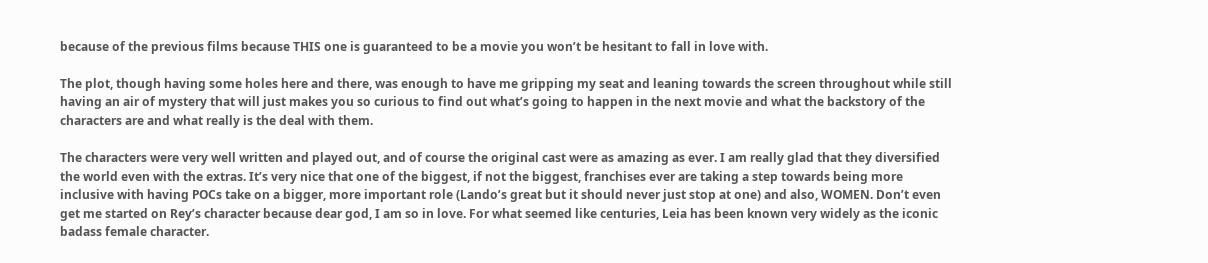because of the previous films because THIS one is guaranteed to be a movie you won’t be hesitant to fall in love with.

The plot, though having some holes here and there, was enough to have me gripping my seat and leaning towards the screen throughout while still having an air of mystery that will just makes you so curious to find out what’s going to happen in the next movie and what the backstory of the characters are and what really is the deal with them.

The characters were very well written and played out, and of course the original cast were as amazing as ever. I am really glad that they diversified the world even with the extras. It’s very nice that one of the biggest, if not the biggest, franchises ever are taking a step towards being more inclusive with having POCs take on a bigger, more important role (Lando’s great but it should never just stop at one) and also, WOMEN. Don’t even get me started on Rey’s character because dear god, I am so in love. For what seemed like centuries, Leia has been known very widely as the iconic badass female character.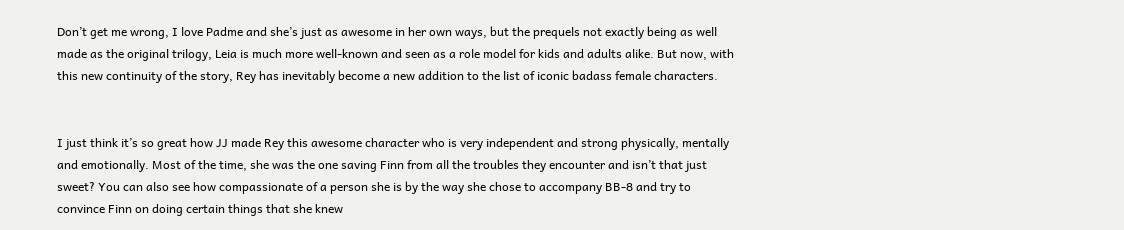Don’t get me wrong, I love Padme and she’s just as awesome in her own ways, but the prequels not exactly being as well made as the original trilogy, Leia is much more well-known and seen as a role model for kids and adults alike. But now, with this new continuity of the story, Rey has inevitably become a new addition to the list of iconic badass female characters.


I just think it’s so great how JJ made Rey this awesome character who is very independent and strong physically, mentally and emotionally. Most of the time, she was the one saving Finn from all the troubles they encounter and isn’t that just sweet? You can also see how compassionate of a person she is by the way she chose to accompany BB-8 and try to convince Finn on doing certain things that she knew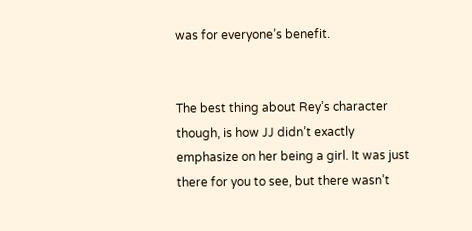was for everyone’s benefit.


The best thing about Rey’s character though, is how JJ didn’t exactly emphasize on her being a girl. It was just there for you to see, but there wasn’t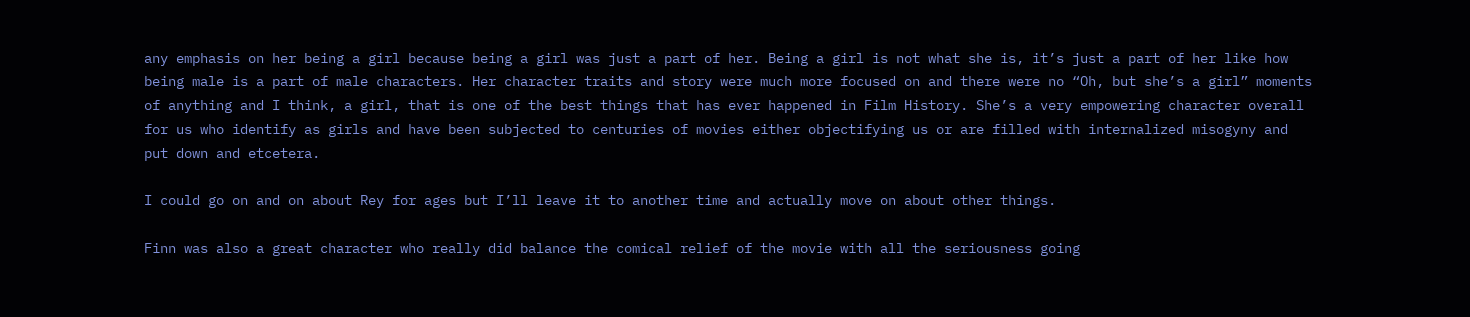any emphasis on her being a girl because being a girl was just a part of her. Being a girl is not what she is, it’s just a part of her like how being male is a part of male characters. Her character traits and story were much more focused on and there were no “Oh, but she’s a girl” moments of anything and I think, a girl, that is one of the best things that has ever happened in Film History. She’s a very empowering character overall for us who identify as girls and have been subjected to centuries of movies either objectifying us or are filled with internalized misogyny and put down and etcetera.

I could go on and on about Rey for ages but I’ll leave it to another time and actually move on about other things.

Finn was also a great character who really did balance the comical relief of the movie with all the seriousness going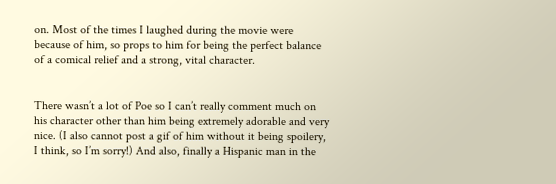on. Most of the times I laughed during the movie were because of him, so props to him for being the perfect balance of a comical relief and a strong, vital character.


There wasn’t a lot of Poe so I can’t really comment much on his character other than him being extremely adorable and very nice. (I also cannot post a gif of him without it being spoilery, I think, so I’m sorry!) And also, finally a Hispanic man in the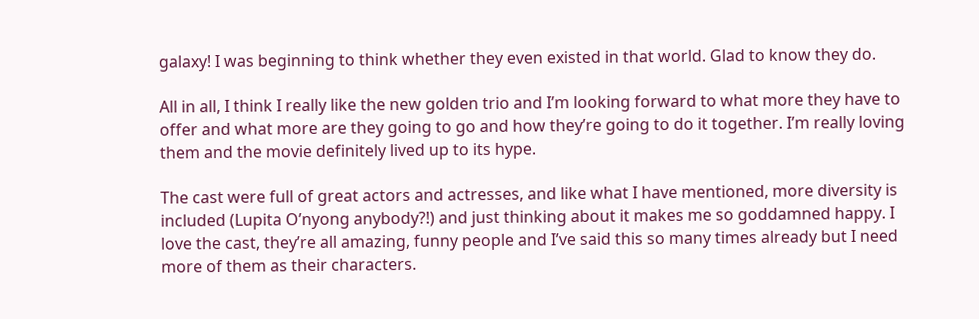galaxy! I was beginning to think whether they even existed in that world. Glad to know they do.

All in all, I think I really like the new golden trio and I’m looking forward to what more they have to offer and what more are they going to go and how they’re going to do it together. I’m really loving them and the movie definitely lived up to its hype.

The cast were full of great actors and actresses, and like what I have mentioned, more diversity is included (Lupita O’nyong anybody?!) and just thinking about it makes me so goddamned happy. I love the cast, they’re all amazing, funny people and I’ve said this so many times already but I need more of them as their characters.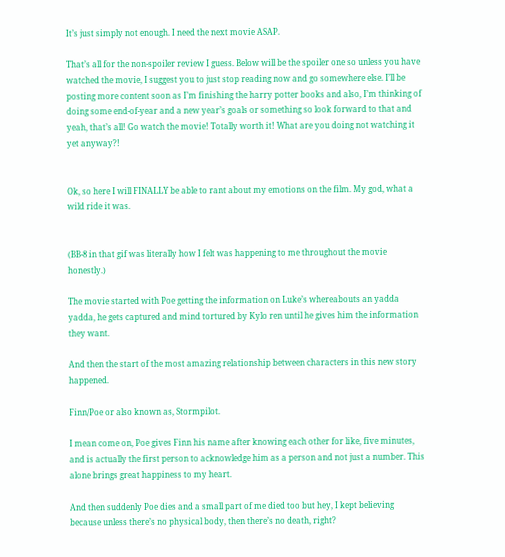It’s just simply not enough. I need the next movie ASAP.

That’s all for the non-spoiler review I guess. Below will be the spoiler one so unless you have watched the movie, I suggest you to just stop reading now and go somewhere else. I’ll be posting more content soon as I’m finishing the harry potter books and also, I’m thinking of doing some end-of-year and a new year’s goals or something so look forward to that and yeah, that’s all! Go watch the movie! Totally worth it! What are you doing not watching it yet anyway?!


Ok, so here I will FINALLY be able to rant about my emotions on the film. My god, what a wild ride it was.


(BB-8 in that gif was literally how I felt was happening to me throughout the movie honestly.)

The movie started with Poe getting the information on Luke’s whereabouts an yadda yadda, he gets captured and mind tortured by Kylo ren until he gives him the information they want.

And then the start of the most amazing relationship between characters in this new story happened.

Finn/Poe or also known as, Stormpilot.

I mean come on, Poe gives Finn his name after knowing each other for like, five minutes, and is actually the first person to acknowledge him as a person and not just a number. This alone brings great happiness to my heart.

And then suddenly Poe dies and a small part of me died too but hey, I kept believing because unless there’s no physical body, then there’s no death, right?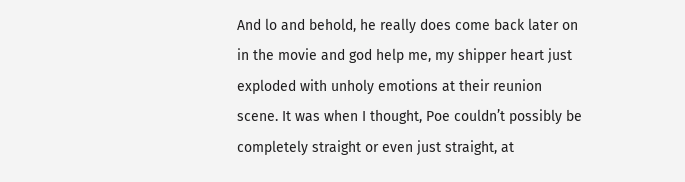And lo and behold, he really does come back later on in the movie and god help me, my shipper heart just exploded with unholy emotions at their reunion scene. It was when I thought, Poe couldn’t possibly be completely straight or even just straight, at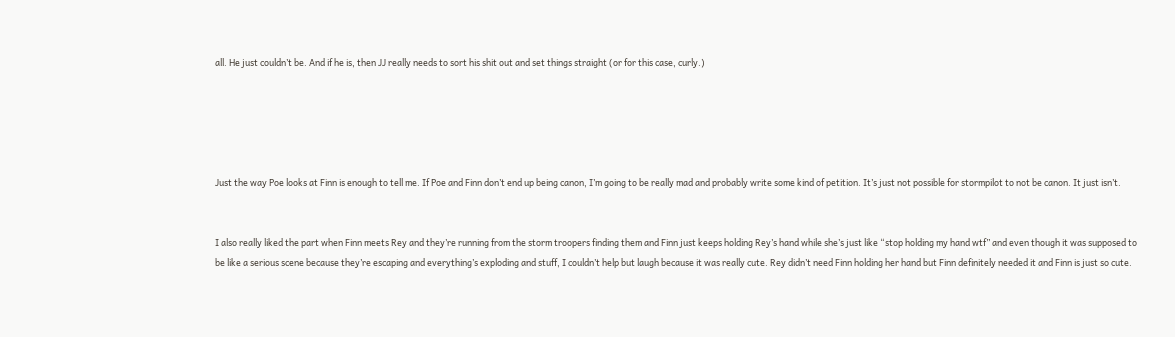all. He just couldn’t be. And if he is, then JJ really needs to sort his shit out and set things straight (or for this case, curly.)





Just the way Poe looks at Finn is enough to tell me. If Poe and Finn don’t end up being canon, I’m going to be really mad and probably write some kind of petition. It’s just not possible for stormpilot to not be canon. It just isn’t.


I also really liked the part when Finn meets Rey and they’re running from the storm troopers finding them and Finn just keeps holding Rey’s hand while she’s just like “stop holding my hand wtf” and even though it was supposed to be like a serious scene because they’re escaping and everything’s exploding and stuff, I couldn’t help but laugh because it was really cute. Rey didn’t need Finn holding her hand but Finn definitely needed it and Finn is just so cute.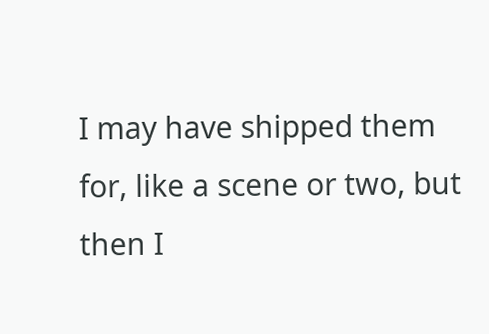I may have shipped them for, like a scene or two, but then I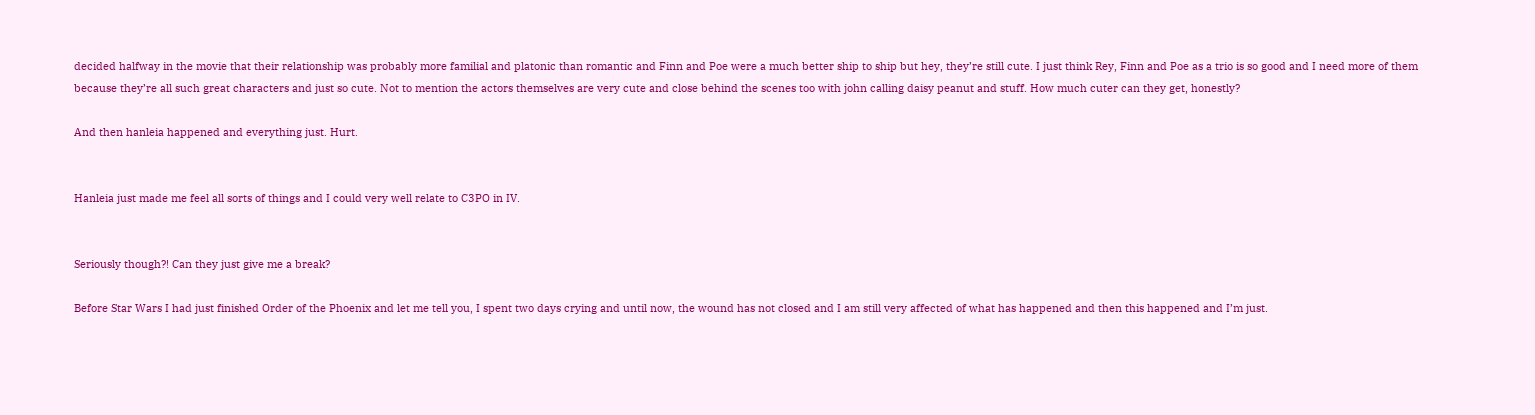decided halfway in the movie that their relationship was probably more familial and platonic than romantic and Finn and Poe were a much better ship to ship but hey, they’re still cute. I just think Rey, Finn and Poe as a trio is so good and I need more of them because they’re all such great characters and just so cute. Not to mention the actors themselves are very cute and close behind the scenes too with john calling daisy peanut and stuff. How much cuter can they get, honestly?

And then hanleia happened and everything just. Hurt.


Hanleia just made me feel all sorts of things and I could very well relate to C3PO in IV.


Seriously though?! Can they just give me a break?

Before Star Wars I had just finished Order of the Phoenix and let me tell you, I spent two days crying and until now, the wound has not closed and I am still very affected of what has happened and then this happened and I’m just.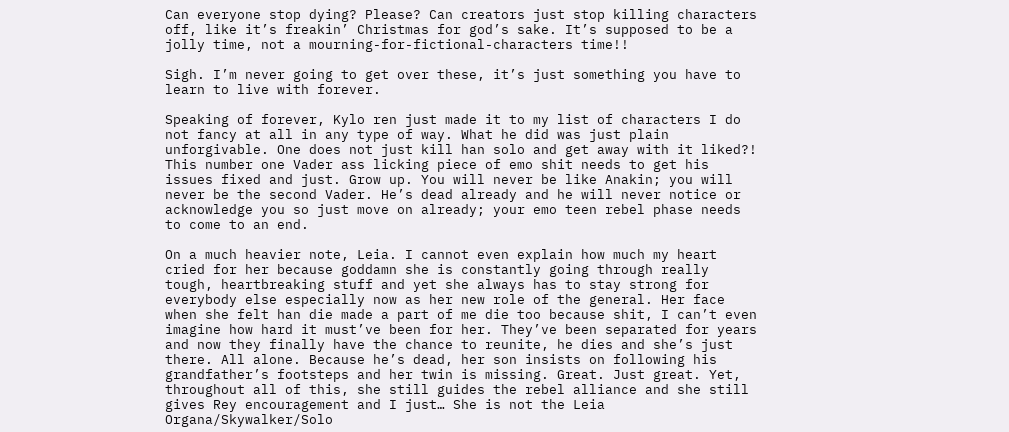Can everyone stop dying? Please? Can creators just stop killing characters off, like it’s freakin’ Christmas for god’s sake. It’s supposed to be a jolly time, not a mourning-for-fictional-characters time!!

Sigh. I’m never going to get over these, it’s just something you have to learn to live with forever.

Speaking of forever, Kylo ren just made it to my list of characters I do not fancy at all in any type of way. What he did was just plain unforgivable. One does not just kill han solo and get away with it liked?! This number one Vader ass licking piece of emo shit needs to get his issues fixed and just. Grow up. You will never be like Anakin; you will never be the second Vader. He’s dead already and he will never notice or acknowledge you so just move on already; your emo teen rebel phase needs to come to an end.

On a much heavier note, Leia. I cannot even explain how much my heart cried for her because goddamn she is constantly going through really tough, heartbreaking stuff and yet she always has to stay strong for everybody else especially now as her new role of the general. Her face when she felt han die made a part of me die too because shit, I can’t even imagine how hard it must’ve been for her. They’ve been separated for years and now they finally have the chance to reunite, he dies and she’s just there. All alone. Because he’s dead, her son insists on following his grandfather’s footsteps and her twin is missing. Great. Just great. Yet, throughout all of this, she still guides the rebel alliance and she still gives Rey encouragement and I just… She is not the Leia Organa/Skywalker/Solo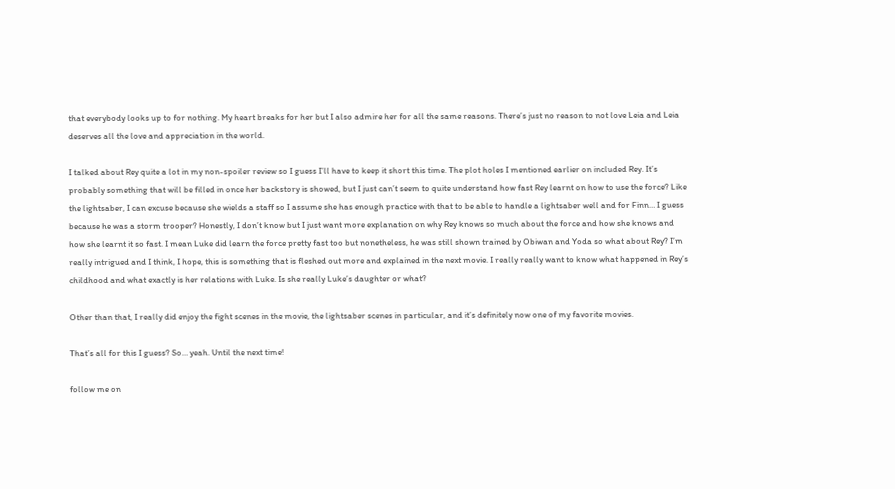that everybody looks up to for nothing. My heart breaks for her but I also admire her for all the same reasons. There’s just no reason to not love Leia and Leia deserves all the love and appreciation in the world.

I talked about Rey quite a lot in my non-spoiler review so I guess I’ll have to keep it short this time. The plot holes I mentioned earlier on included Rey. It’s probably something that will be filled in once her backstory is showed, but I just can’t seem to quite understand how fast Rey learnt on how to use the force? Like the lightsaber, I can excuse because she wields a staff so I assume she has enough practice with that to be able to handle a lightsaber well and for Finn… I guess because he was a storm trooper? Honestly, I don’t know but I just want more explanation on why Rey knows so much about the force and how she knows and how she learnt it so fast. I mean Luke did learn the force pretty fast too but nonetheless, he was still shown trained by Obiwan and Yoda so what about Rey? I’m really intrigued and I think, I hope, this is something that is fleshed out more and explained in the next movie. I really really want to know what happened in Rey’s childhood and what exactly is her relations with Luke. Is she really Luke’s daughter or what?

Other than that, I really did enjoy the fight scenes in the movie, the lightsaber scenes in particular, and it’s definitely now one of my favorite movies.

That’s all for this I guess? So… yeah. Until the next time!

follow me on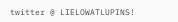twitter @ LIELOWATLUPINS!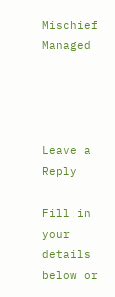Mischief Managed




Leave a Reply

Fill in your details below or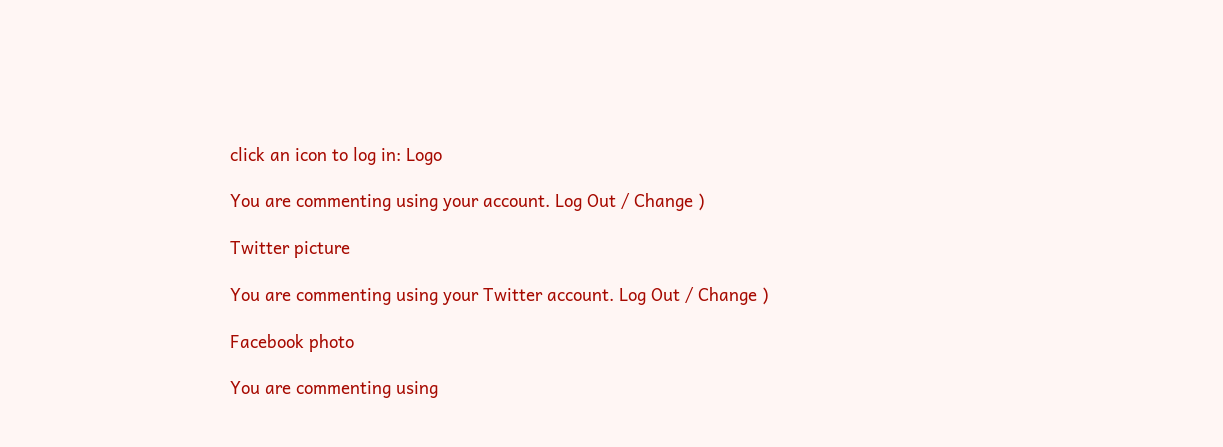click an icon to log in: Logo

You are commenting using your account. Log Out / Change )

Twitter picture

You are commenting using your Twitter account. Log Out / Change )

Facebook photo

You are commenting using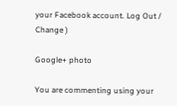your Facebook account. Log Out / Change )

Google+ photo

You are commenting using your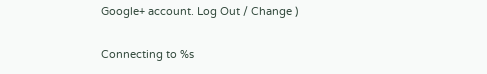Google+ account. Log Out / Change )

Connecting to %s